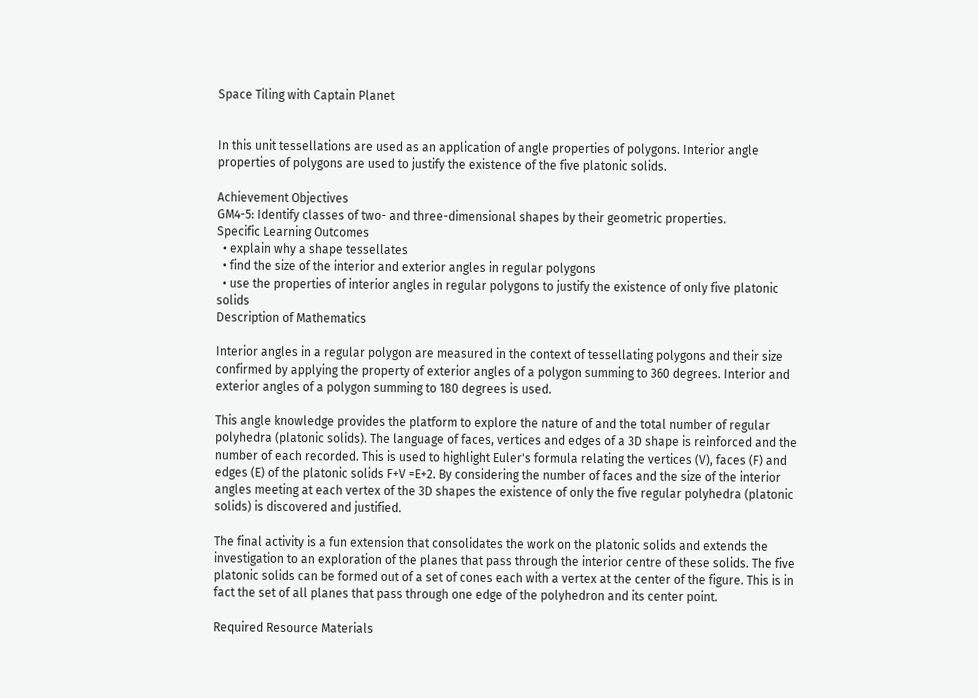Space Tiling with Captain Planet


In this unit tessellations are used as an application of angle properties of polygons. Interior angle properties of polygons are used to justify the existence of the five platonic solids.

Achievement Objectives
GM4-5: Identify classes of two- and three-dimensional shapes by their geometric properties.
Specific Learning Outcomes
  • explain why a shape tessellates
  • find the size of the interior and exterior angles in regular polygons
  • use the properties of interior angles in regular polygons to justify the existence of only five platonic solids
Description of Mathematics

Interior angles in a regular polygon are measured in the context of tessellating polygons and their size confirmed by applying the property of exterior angles of a polygon summing to 360 degrees. Interior and exterior angles of a polygon summing to 180 degrees is used.

This angle knowledge provides the platform to explore the nature of and the total number of regular polyhedra (platonic solids). The language of faces, vertices and edges of a 3D shape is reinforced and the number of each recorded. This is used to highlight Euler's formula relating the vertices (V), faces (F) and edges (E) of the platonic solids F+V =E+2. By considering the number of faces and the size of the interior angles meeting at each vertex of the 3D shapes the existence of only the five regular polyhedra (platonic solids) is discovered and justified.

The final activity is a fun extension that consolidates the work on the platonic solids and extends the investigation to an exploration of the planes that pass through the interior centre of these solids. The five platonic solids can be formed out of a set of cones each with a vertex at the center of the figure. This is in fact the set of all planes that pass through one edge of the polyhedron and its center point.

Required Resource Materials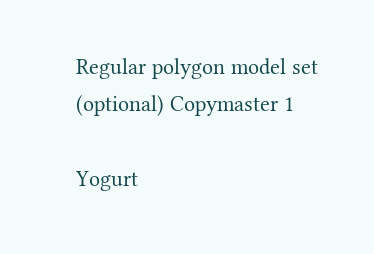Regular polygon model set (optional) Copymaster 1

Yogurt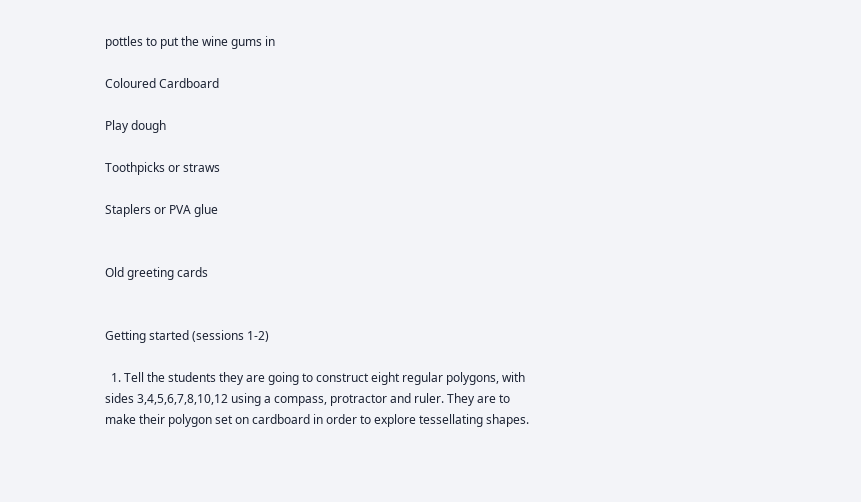pottles to put the wine gums in

Coloured Cardboard

Play dough

Toothpicks or straws

Staplers or PVA glue


Old greeting cards


Getting started (sessions 1-2)

  1. Tell the students they are going to construct eight regular polygons, with sides 3,4,5,6,7,8,10,12 using a compass, protractor and ruler. They are to make their polygon set on cardboard in order to explore tessellating shapes.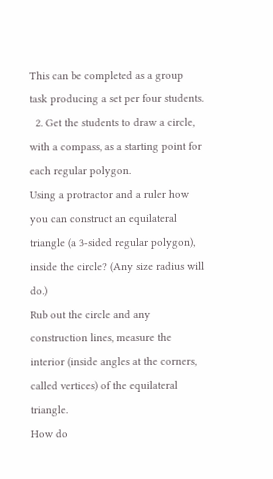This can be completed as a group task producing a set per four students.
  2. Get the students to draw a circle, with a compass, as a starting point for each regular polygon.
Using a protractor and a ruler how you can construct an equilateral triangle (a 3-sided regular polygon), inside the circle? (Any size radius will do.)
Rub out the circle and any construction lines, measure the interior (inside angles at the corners, called vertices) of the equilateral triangle.
How do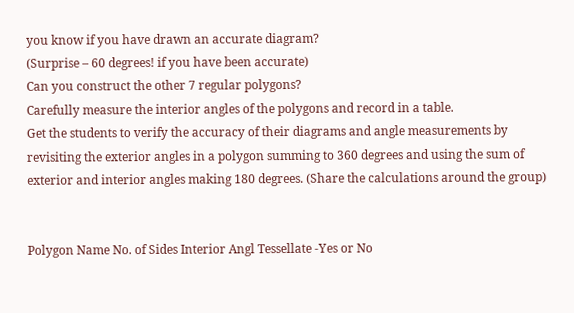you know if you have drawn an accurate diagram?
(Surprise – 60 degrees! if you have been accurate)
Can you construct the other 7 regular polygons?
Carefully measure the interior angles of the polygons and record in a table.
Get the students to verify the accuracy of their diagrams and angle measurements by revisiting the exterior angles in a polygon summing to 360 degrees and using the sum of exterior and interior angles making 180 degrees. (Share the calculations around the group)


Polygon Name No. of Sides Interior Angl Tessellate -Yes or No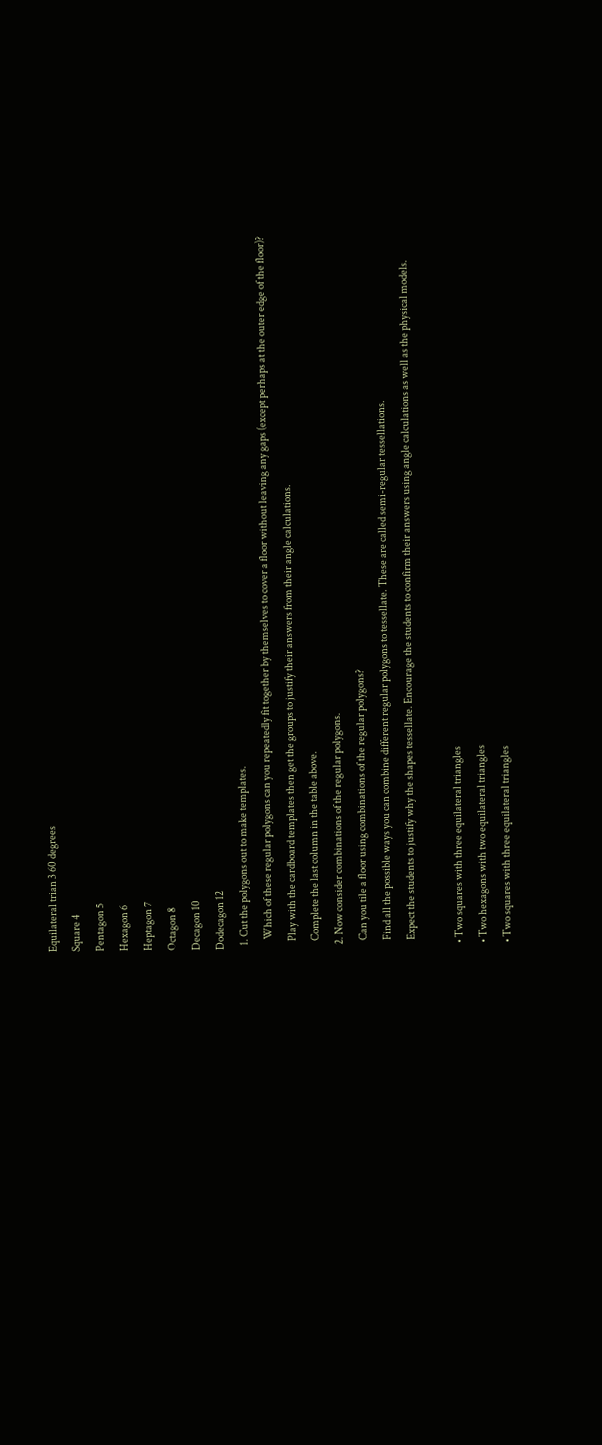Equilateral trian 3 60 degrees
Square 4
Pentagon 5
Hexagon 6
Heptagon 7
Octagon 8
Decagon 10
Dodecagon 12
  1. Cut the polygons out to make templates.
     Which of these regular polygons can you repeatedly fit together by themselves to cover a floor without leaving any gaps (except perhaps at the outer edge of the floor)?
    Play with the cardboard templates then get the groups to justify their answers from their angle calculations.
    Complete the last column in the table above.
  2. Now consider combinations of the regular polygons.
    Can you tile a floor using combinations of the regular polygons?
    Find all the possible ways you can combine different regular polygons to tessellate. These are called semi-regular tessellations.
    Expect the students to justify why the shapes tessellate. Encourage the students to confirm their answers using angle calculations as well as the physical models.

  • Two squares with three equilateral triangles
  • Two hexagons with two equilateral triangles
  • Two squares with three equilateral triangles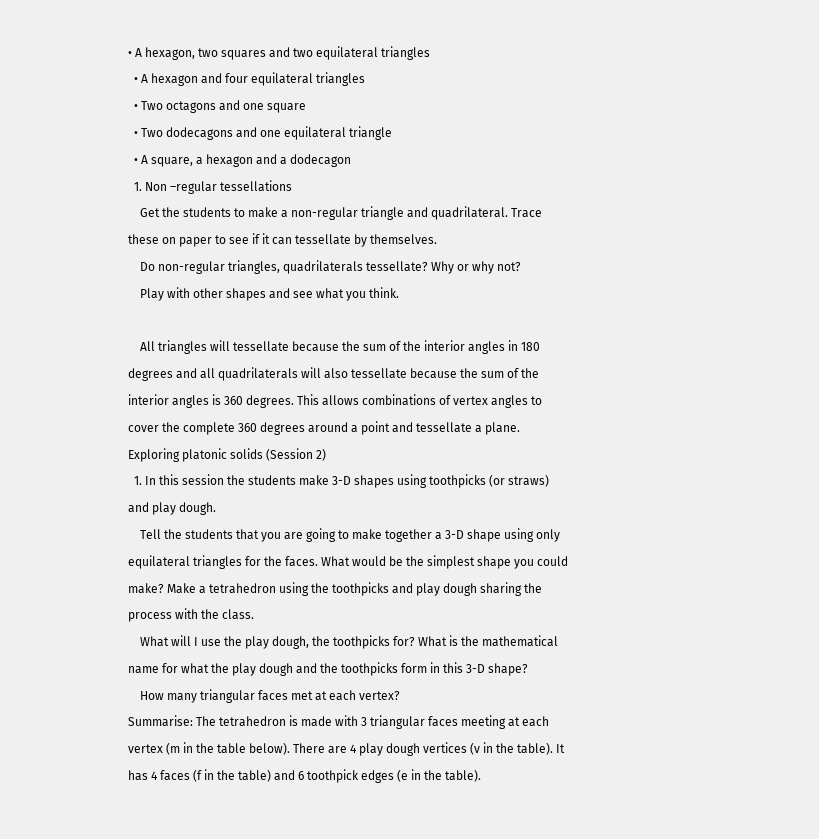• A hexagon, two squares and two equilateral triangles
  • A hexagon and four equilateral triangles
  • Two octagons and one square
  • Two dodecagons and one equilateral triangle
  • A square, a hexagon and a dodecagon
  1. Non –regular tessellations
    Get the students to make a non-regular triangle and quadrilateral. Trace these on paper to see if it can tessellate by themselves.
    Do non-regular triangles, quadrilaterals tessellate? Why or why not?
    Play with other shapes and see what you think.

    All triangles will tessellate because the sum of the interior angles in 180 degrees and all quadrilaterals will also tessellate because the sum of the interior angles is 360 degrees. This allows combinations of vertex angles to cover the complete 360 degrees around a point and tessellate a plane.
Exploring platonic solids (Session 2)
  1. In this session the students make 3-D shapes using toothpicks (or straws) and play dough.
    Tell the students that you are going to make together a 3-D shape using only equilateral triangles for the faces. What would be the simplest shape you could make? Make a tetrahedron using the toothpicks and play dough sharing the process with the class.
    What will I use the play dough, the toothpicks for? What is the mathematical name for what the play dough and the toothpicks form in this 3-D shape?
    How many triangular faces met at each vertex?
Summarise: The tetrahedron is made with 3 triangular faces meeting at each vertex (m in the table below). There are 4 play dough vertices (v in the table). It has 4 faces (f in the table) and 6 toothpick edges (e in the table).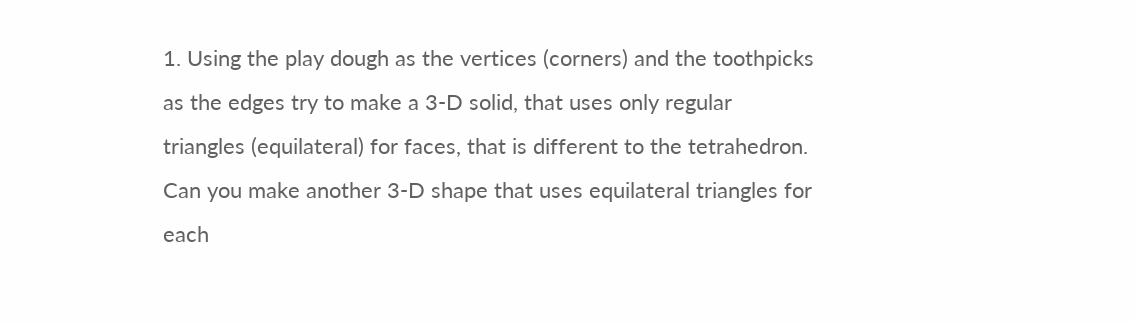1. Using the play dough as the vertices (corners) and the toothpicks as the edges try to make a 3-D solid, that uses only regular triangles (equilateral) for faces, that is different to the tetrahedron.
Can you make another 3-D shape that uses equilateral triangles for each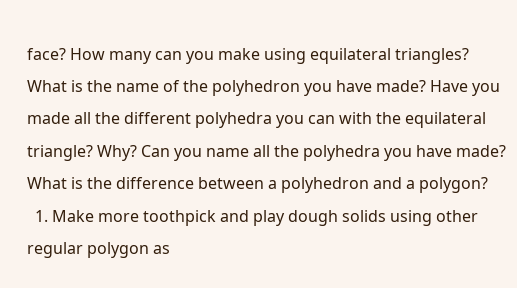face? How many can you make using equilateral triangles? What is the name of the polyhedron you have made? Have you made all the different polyhedra you can with the equilateral triangle? Why? Can you name all the polyhedra you have made?
What is the difference between a polyhedron and a polygon?
  1. Make more toothpick and play dough solids using other regular polygon as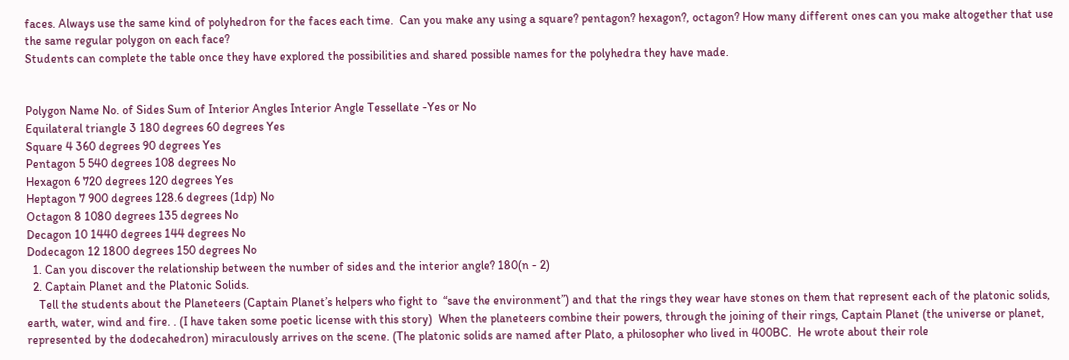faces. Always use the same kind of polyhedron for the faces each time.  Can you make any using a square? pentagon? hexagon?, octagon? How many different ones can you make altogether that use the same regular polygon on each face?
Students can complete the table once they have explored the possibilities and shared possible names for the polyhedra they have made.


Polygon Name No. of Sides Sum of Interior Angles Interior Angle Tessellate -Yes or No
Equilateral triangle 3 180 degrees 60 degrees Yes
Square 4 360 degrees 90 degrees Yes
Pentagon 5 540 degrees 108 degrees No
Hexagon 6 720 degrees 120 degrees Yes
Heptagon 7 900 degrees 128.6 degrees (1dp) No
Octagon 8 1080 degrees 135 degrees No
Decagon 10 1440 degrees 144 degrees No
Dodecagon 12 1800 degrees 150 degrees No
  1. Can you discover the relationship between the number of sides and the interior angle? 180(n - 2)
  2. Captain Planet and the Platonic Solids.
    Tell the students about the Planeteers (Captain Planet’s helpers who fight to  “save the environment”) and that the rings they wear have stones on them that represent each of the platonic solids, earth, water, wind and fire. . (I have taken some poetic license with this story)  When the planeteers combine their powers, through the joining of their rings, Captain Planet (the universe or planet, represented by the dodecahedron) miraculously arrives on the scene. (The platonic solids are named after Plato, a philosopher who lived in 400BC.  He wrote about their role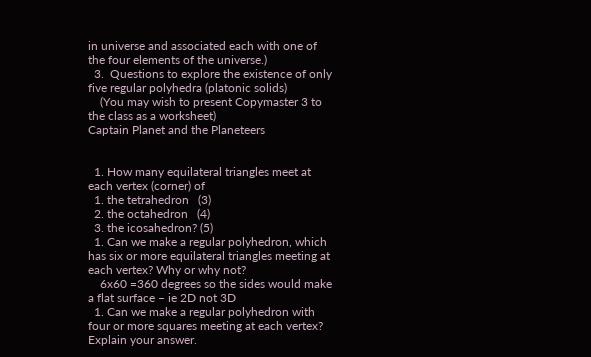in universe and associated each with one of the four elements of the universe.)
  3.  Questions to explore the existence of only five regular polyhedra (platonic solids)
    (You may wish to present Copymaster 3 to the class as a worksheet)
Captain Planet and the Planeteers


  1. How many equilateral triangles meet at each vertex (corner) of
  1. the tetrahedron   (3)
  2. the octahedron   (4)
  3. the icosahedron? (5)
  1. Can we make a regular polyhedron, which has six or more equilateral triangles meeting at each vertex? Why or why not?
    6x60 =360 degrees so the sides would make a flat surface – ie 2D not 3D
  1. Can we make a regular polyhedron with four or more squares meeting at each vertex? Explain your answer.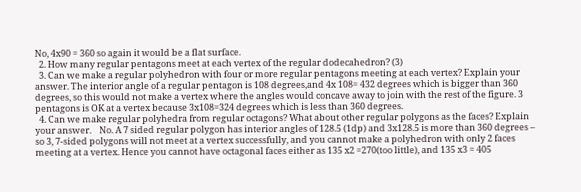No, 4x90 = 360 so again it would be a flat surface.
  2. How many regular pentagons meet at each vertex of the regular dodecahedron? (3)
  3. Can we make a regular polyhedron with four or more regular pentagons meeting at each vertex? Explain your answer. The interior angle of a regular pentagon is 108 degrees,and 4x 108= 432 degrees which is bigger than 360 degrees, so this would not make a vertex where the angles would concave away to join with the rest of the figure. 3 pentagons is OK at a vertex because 3x108=324 degrees which is less than 360 degrees.
  4. Can we make regular polyhedra from regular octagons? What about other regular polygons as the faces? Explain your answer.    No. A 7 sided regular polygon has interior angles of 128.5 (1dp) and 3x128.5 is more than 360 degrees – so 3, 7-sided polygons will not meet at a vertex successfully, and you cannot make a polyhedron with only 2 faces meeting at a vertex. Hence you cannot have octagonal faces either as 135 x2 =270(too little), and 135 x3 = 405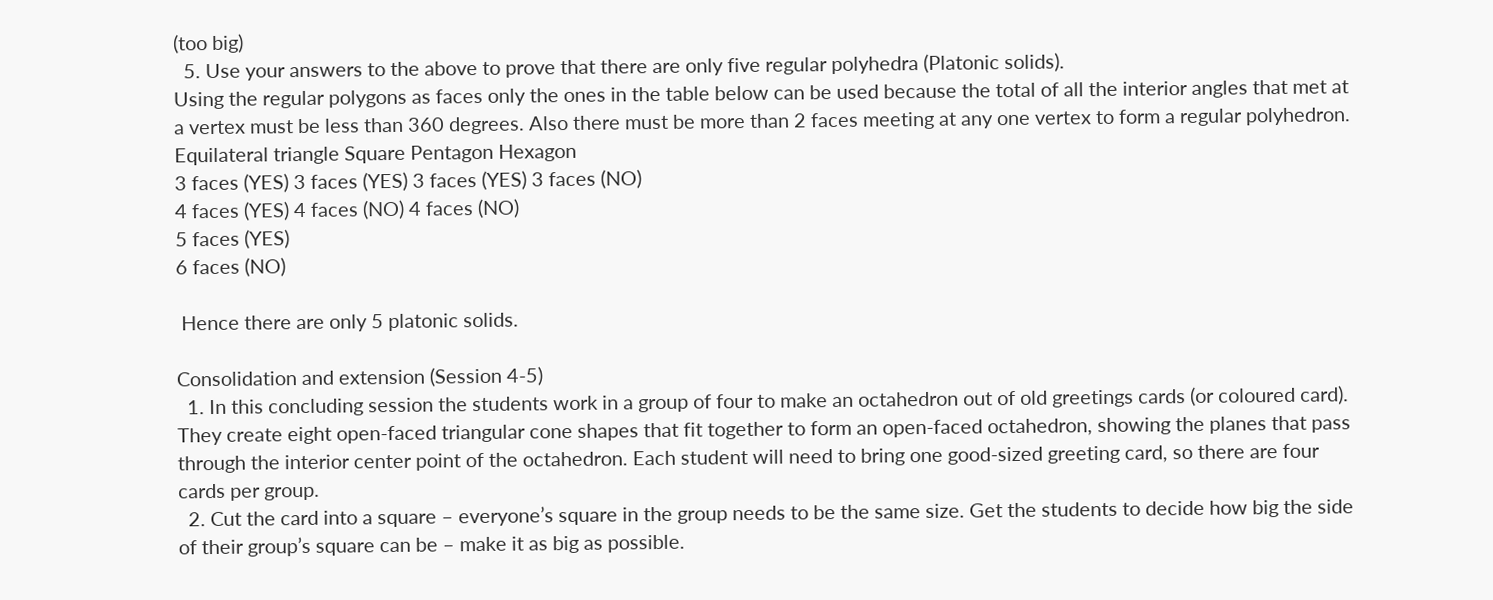(too big)
  5. Use your answers to the above to prove that there are only five regular polyhedra (Platonic solids).
Using the regular polygons as faces only the ones in the table below can be used because the total of all the interior angles that met at a vertex must be less than 360 degrees. Also there must be more than 2 faces meeting at any one vertex to form a regular polyhedron.
Equilateral triangle Square Pentagon Hexagon
3 faces (YES) 3 faces (YES) 3 faces (YES) 3 faces (NO)
4 faces (YES) 4 faces (NO) 4 faces (NO)
5 faces (YES)
6 faces (NO)

 Hence there are only 5 platonic solids.

Consolidation and extension (Session 4-5)
  1. In this concluding session the students work in a group of four to make an octahedron out of old greetings cards (or coloured card). They create eight open-faced triangular cone shapes that fit together to form an open-faced octahedron, showing the planes that pass through the interior center point of the octahedron. Each student will need to bring one good-sized greeting card, so there are four cards per group.
  2. Cut the card into a square – everyone’s square in the group needs to be the same size. Get the students to decide how big the side of their group’s square can be – make it as big as possible.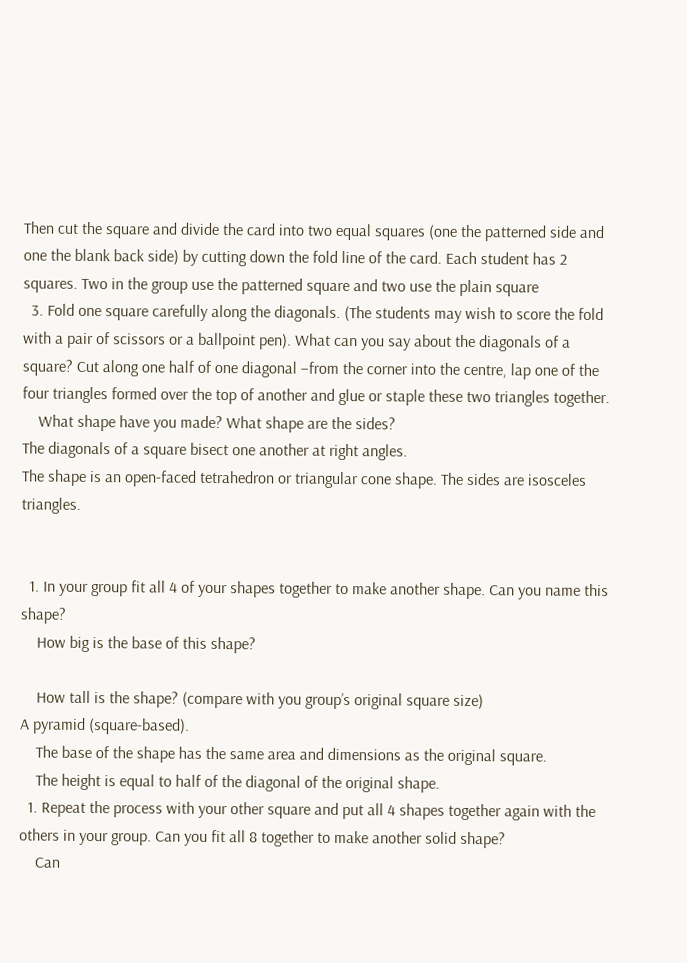Then cut the square and divide the card into two equal squares (one the patterned side and one the blank back side) by cutting down the fold line of the card. Each student has 2 squares. Two in the group use the patterned square and two use the plain square
  3. Fold one square carefully along the diagonals. (The students may wish to score the fold with a pair of scissors or a ballpoint pen). What can you say about the diagonals of a square? Cut along one half of one diagonal –from the corner into the centre, lap one of the four triangles formed over the top of another and glue or staple these two triangles together.
    What shape have you made? What shape are the sides?
The diagonals of a square bisect one another at right angles.
The shape is an open-faced tetrahedron or triangular cone shape. The sides are isosceles triangles.


  1. In your group fit all 4 of your shapes together to make another shape. Can you name this shape?
    How big is the base of this shape?

    How tall is the shape? (compare with you group’s original square size)                                                        A pyramid (square-based).
    The base of the shape has the same area and dimensions as the original square.
    The height is equal to half of the diagonal of the original shape.
  1. Repeat the process with your other square and put all 4 shapes together again with the others in your group. Can you fit all 8 together to make another solid shape?
    Can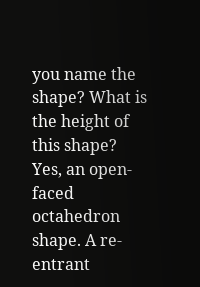you name the shape? What is the height of this shape?                                                                      Yes, an open-faced octahedron shape. A re-entrant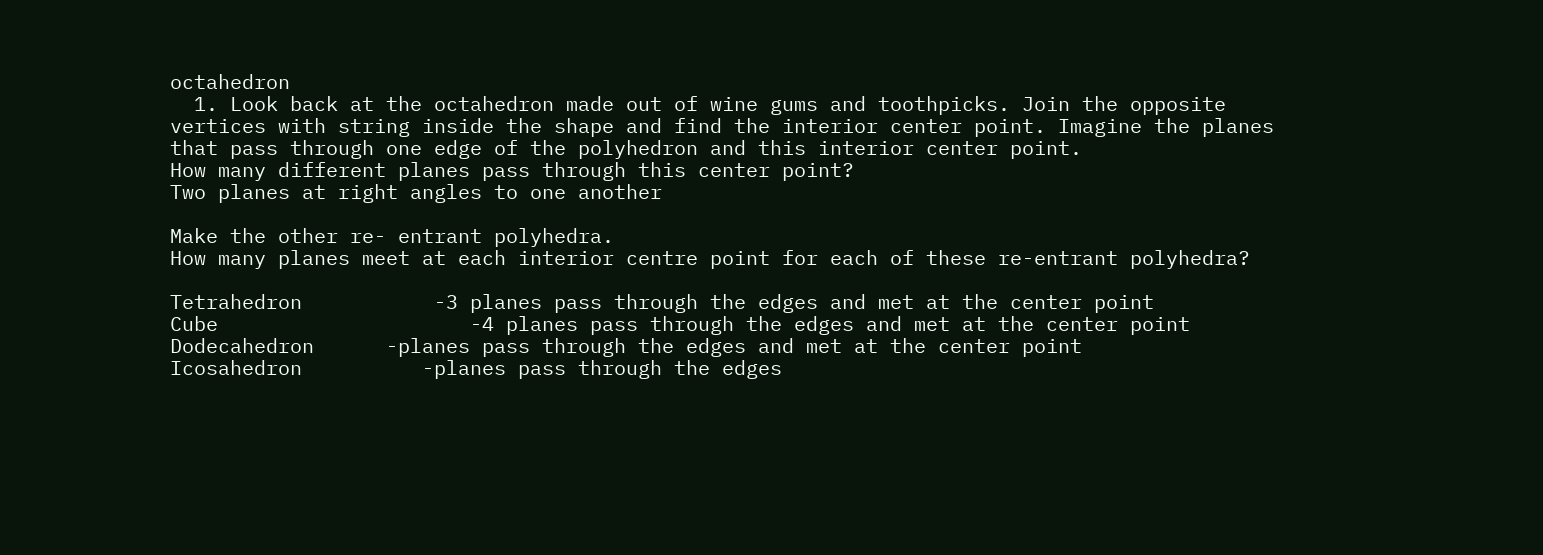octahedron
  1. Look back at the octahedron made out of wine gums and toothpicks. Join the opposite vertices with string inside the shape and find the interior center point. Imagine the planes that pass through one edge of the polyhedron and this interior center point.                                                                                                   How many different planes pass through this center point?                                                                    Two planes at right angles to one another

Make the other re- entrant polyhedra.
How many planes meet at each interior centre point for each of these re-entrant polyhedra?

Tetrahedron           -3 planes pass through the edges and met at the center point
Cube                     -4 planes pass through the edges and met at the center point
Dodecahedron      -planes pass through the edges and met at the center point
Icosahedron          -planes pass through the edges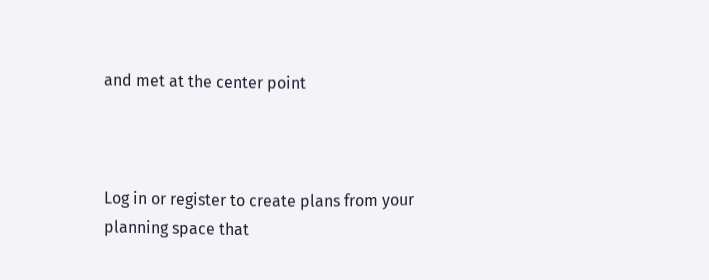and met at the center point



Log in or register to create plans from your planning space that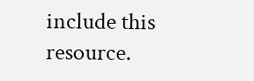include this resource.